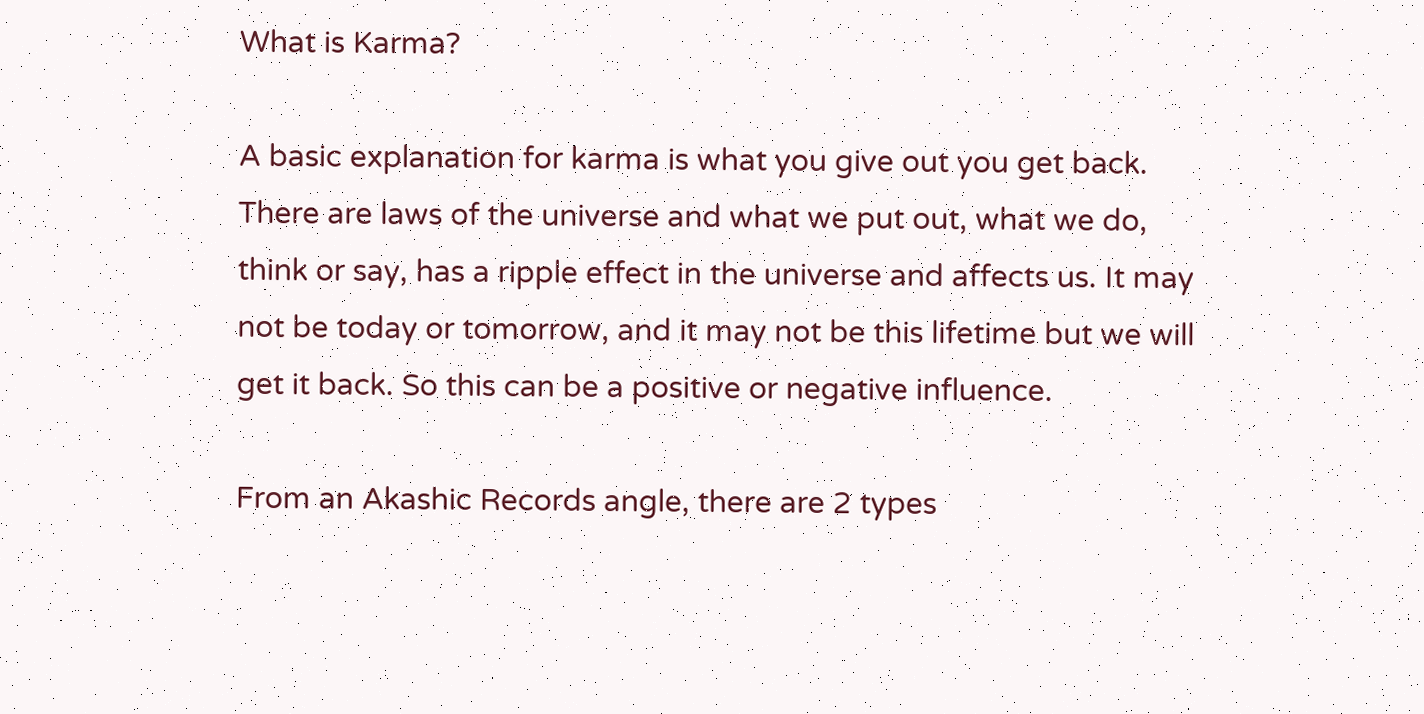What is Karma?

A basic explanation for karma is what you give out you get back. There are laws of the universe and what we put out, what we do, think or say, has a ripple effect in the universe and affects us. It may not be today or tomorrow, and it may not be this lifetime but we will get it back. So this can be a positive or negative influence.

From an Akashic Records angle, there are 2 types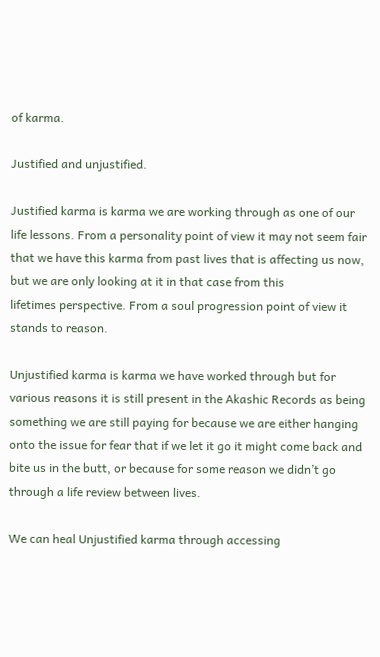of karma.

Justified and unjustified.

Justified karma is karma we are working through as one of our life lessons. From a personality point of view it may not seem fair that we have this karma from past lives that is affecting us now, but we are only looking at it in that case from this
lifetimes perspective. From a soul progression point of view it stands to reason.

Unjustified karma is karma we have worked through but for various reasons it is still present in the Akashic Records as being something we are still paying for because we are either hanging onto the issue for fear that if we let it go it might come back and bite us in the butt, or because for some reason we didn’t go through a life review between lives.

We can heal Unjustified karma through accessing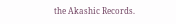the Akashic Records.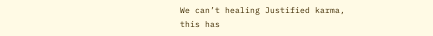We can’t healing Justified karma, this has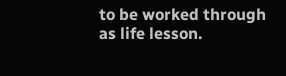to be worked through as life lesson.